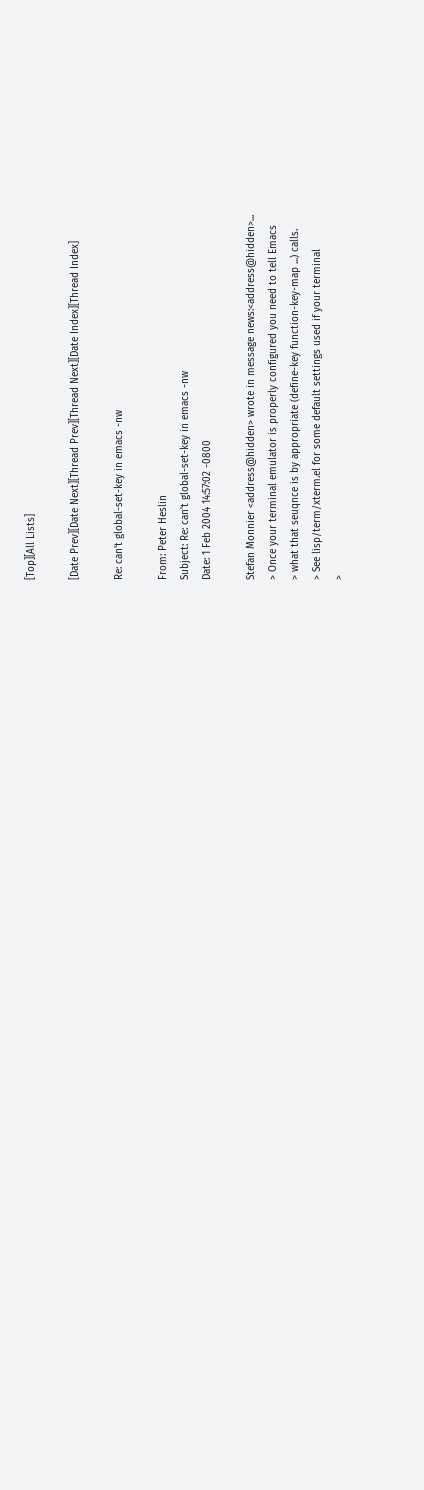[Top][All Lists]

[Date Prev][Date Next][Thread Prev][Thread Next][Date Index][Thread Index]

Re: can't global-set-key in emacs -nw

From: Peter Heslin
Subject: Re: can't global-set-key in emacs -nw
Date: 1 Feb 2004 14:57:02 -0800

Stefan Monnier <address@hidden> wrote in message news:<address@hidden>...
> Once your terminal emulator is properly configured you need to tell Emacs
> what that seuqnce is by appropriate (define-key function-key-map ...) calls.
> See lisp/term/xterm.el for some default settings used if your terminal
>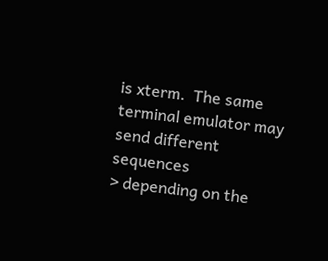is xterm.  The same terminal emulator may send different sequences
> depending on the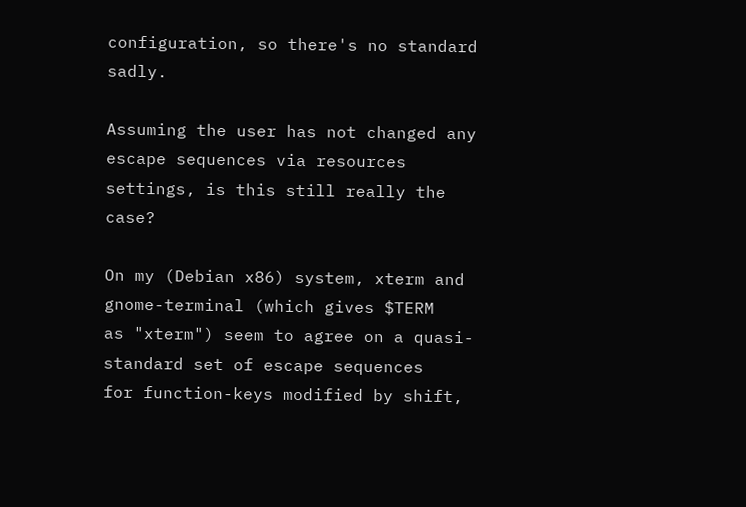configuration, so there's no standard sadly.

Assuming the user has not changed any escape sequences via resources
settings, is this still really the case?

On my (Debian x86) system, xterm and gnome-terminal (which gives $TERM
as "xterm") seem to agree on a quasi-standard set of escape sequences
for function-keys modified by shift,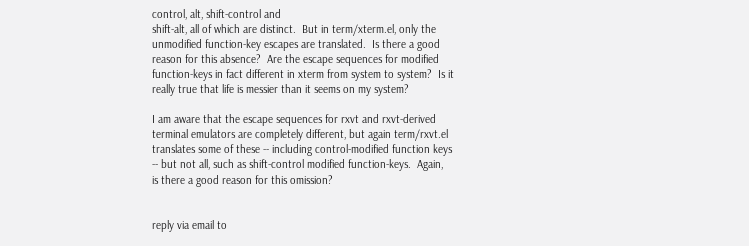control, alt, shift-control and
shift-alt, all of which are distinct.  But in term/xterm.el, only the
unmodified function-key escapes are translated.  Is there a good
reason for this absence?  Are the escape sequences for modified
function-keys in fact different in xterm from system to system?  Is it
really true that life is messier than it seems on my system?

I am aware that the escape sequences for rxvt and rxvt-derived
terminal emulators are completely different, but again term/rxvt.el
translates some of these -- including control-modified function keys
-- but not all, such as shift-control modified function-keys.  Again,
is there a good reason for this omission?


reply via email to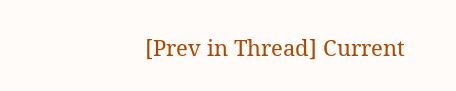[Prev in Thread] Current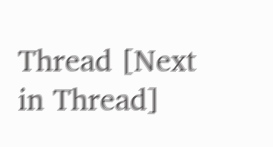Thread [Next in Thread]